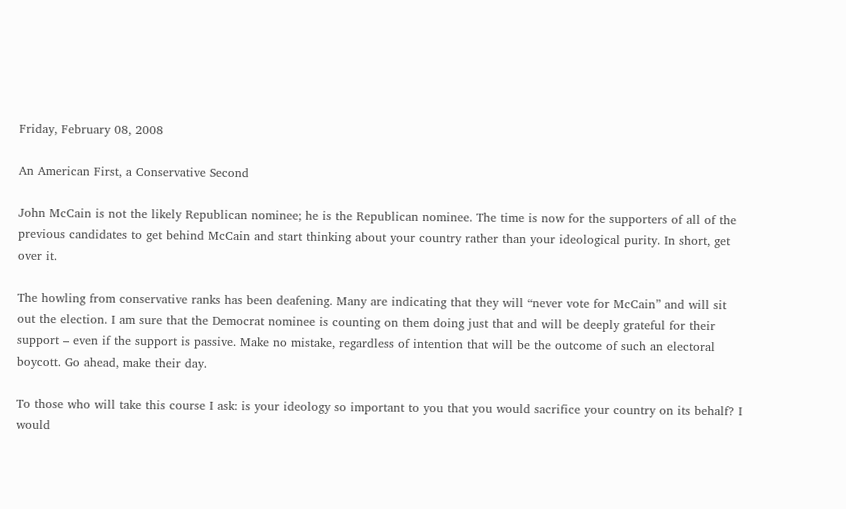Friday, February 08, 2008

An American First, a Conservative Second

John McCain is not the likely Republican nominee; he is the Republican nominee. The time is now for the supporters of all of the previous candidates to get behind McCain and start thinking about your country rather than your ideological purity. In short, get over it.

The howling from conservative ranks has been deafening. Many are indicating that they will “never vote for McCain” and will sit out the election. I am sure that the Democrat nominee is counting on them doing just that and will be deeply grateful for their support – even if the support is passive. Make no mistake, regardless of intention that will be the outcome of such an electoral boycott. Go ahead, make their day.

To those who will take this course I ask: is your ideology so important to you that you would sacrifice your country on its behalf? I would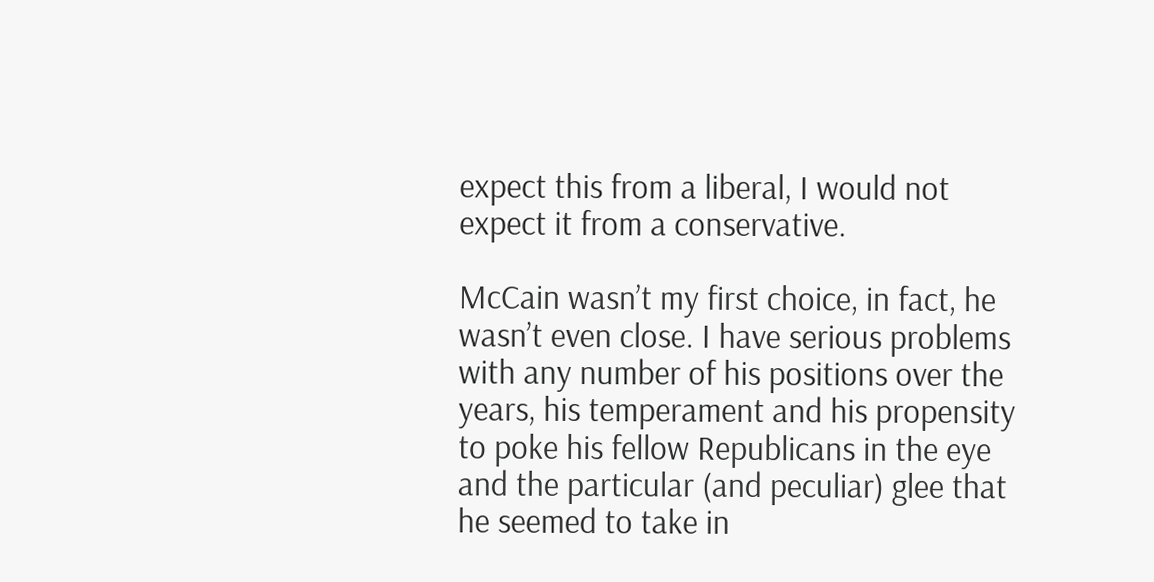expect this from a liberal, I would not expect it from a conservative.

McCain wasn’t my first choice, in fact, he wasn’t even close. I have serious problems with any number of his positions over the years, his temperament and his propensity to poke his fellow Republicans in the eye and the particular (and peculiar) glee that he seemed to take in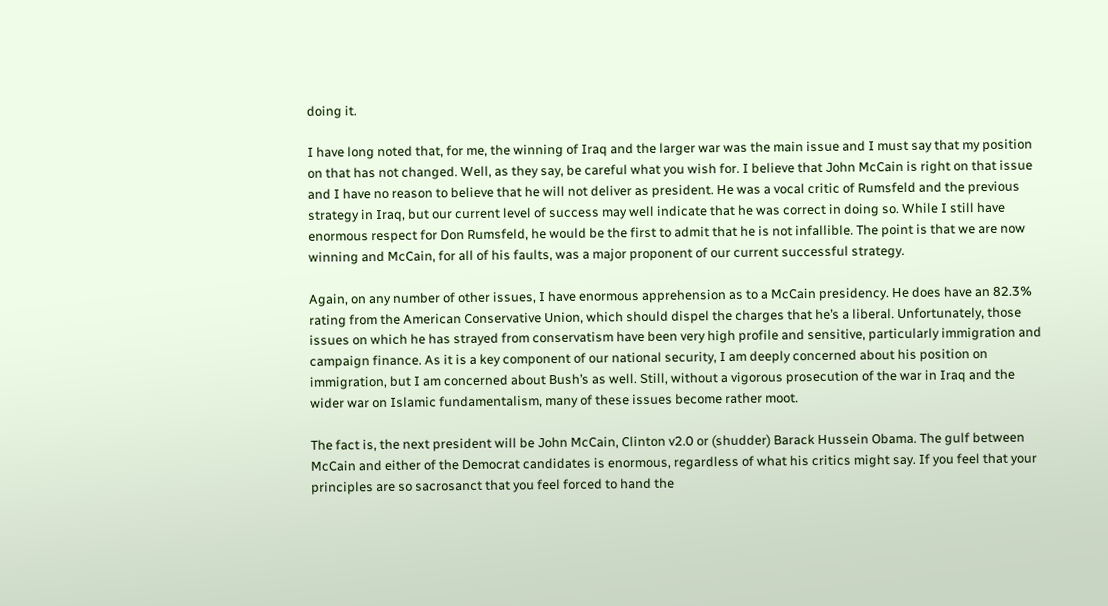doing it.

I have long noted that, for me, the winning of Iraq and the larger war was the main issue and I must say that my position on that has not changed. Well, as they say, be careful what you wish for. I believe that John McCain is right on that issue and I have no reason to believe that he will not deliver as president. He was a vocal critic of Rumsfeld and the previous strategy in Iraq, but our current level of success may well indicate that he was correct in doing so. While I still have enormous respect for Don Rumsfeld, he would be the first to admit that he is not infallible. The point is that we are now winning and McCain, for all of his faults, was a major proponent of our current successful strategy.

Again, on any number of other issues, I have enormous apprehension as to a McCain presidency. He does have an 82.3% rating from the American Conservative Union, which should dispel the charges that he’s a liberal. Unfortunately, those issues on which he has strayed from conservatism have been very high profile and sensitive, particularly immigration and campaign finance. As it is a key component of our national security, I am deeply concerned about his position on immigration, but I am concerned about Bush’s as well. Still, without a vigorous prosecution of the war in Iraq and the wider war on Islamic fundamentalism, many of these issues become rather moot.

The fact is, the next president will be John McCain, Clinton v2.0 or (shudder) Barack Hussein Obama. The gulf between McCain and either of the Democrat candidates is enormous, regardless of what his critics might say. If you feel that your principles are so sacrosanct that you feel forced to hand the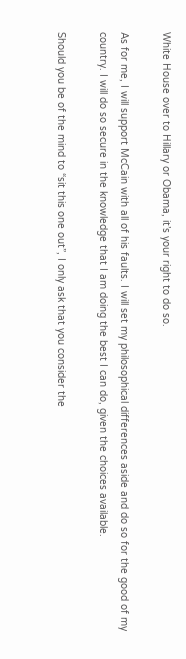White House over to Hillary or Obama, it’s your right to do so.

As for me, I will support McCain with all of his faults. I will set my philosophical differences aside and do so for the good of my country. I will do so secure in the knowledge that I am doing the best I can do, given the choices available.

Should you be of the mind to “sit this one out”, I only ask that you consider the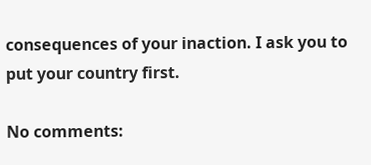consequences of your inaction. I ask you to put your country first.

No comments: